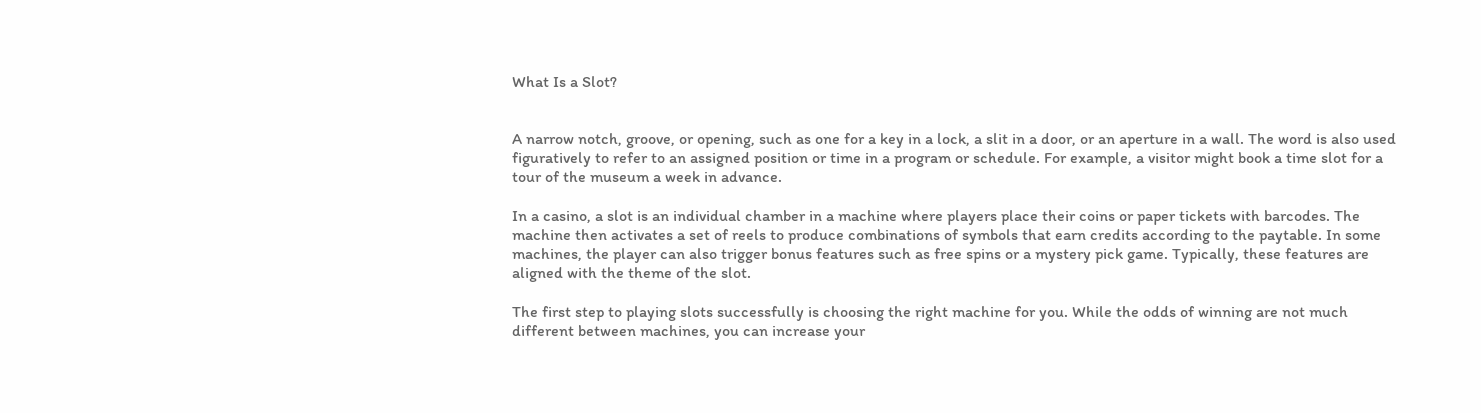What Is a Slot?


A narrow notch, groove, or opening, such as one for a key in a lock, a slit in a door, or an aperture in a wall. The word is also used figuratively to refer to an assigned position or time in a program or schedule. For example, a visitor might book a time slot for a tour of the museum a week in advance.

In a casino, a slot is an individual chamber in a machine where players place their coins or paper tickets with barcodes. The machine then activates a set of reels to produce combinations of symbols that earn credits according to the paytable. In some machines, the player can also trigger bonus features such as free spins or a mystery pick game. Typically, these features are aligned with the theme of the slot.

The first step to playing slots successfully is choosing the right machine for you. While the odds of winning are not much different between machines, you can increase your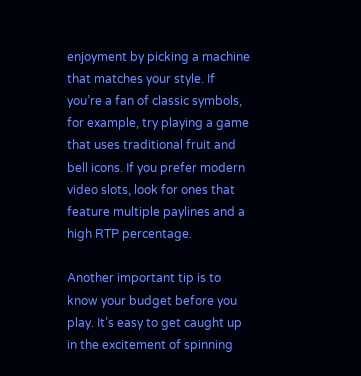enjoyment by picking a machine that matches your style. If you’re a fan of classic symbols, for example, try playing a game that uses traditional fruit and bell icons. If you prefer modern video slots, look for ones that feature multiple paylines and a high RTP percentage.

Another important tip is to know your budget before you play. It’s easy to get caught up in the excitement of spinning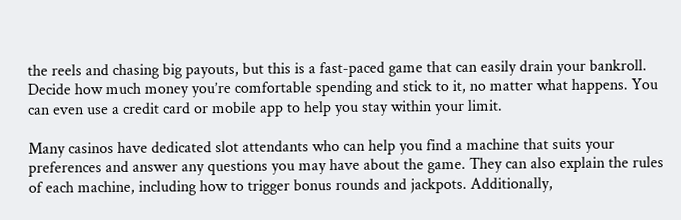the reels and chasing big payouts, but this is a fast-paced game that can easily drain your bankroll. Decide how much money you’re comfortable spending and stick to it, no matter what happens. You can even use a credit card or mobile app to help you stay within your limit.

Many casinos have dedicated slot attendants who can help you find a machine that suits your preferences and answer any questions you may have about the game. They can also explain the rules of each machine, including how to trigger bonus rounds and jackpots. Additionally,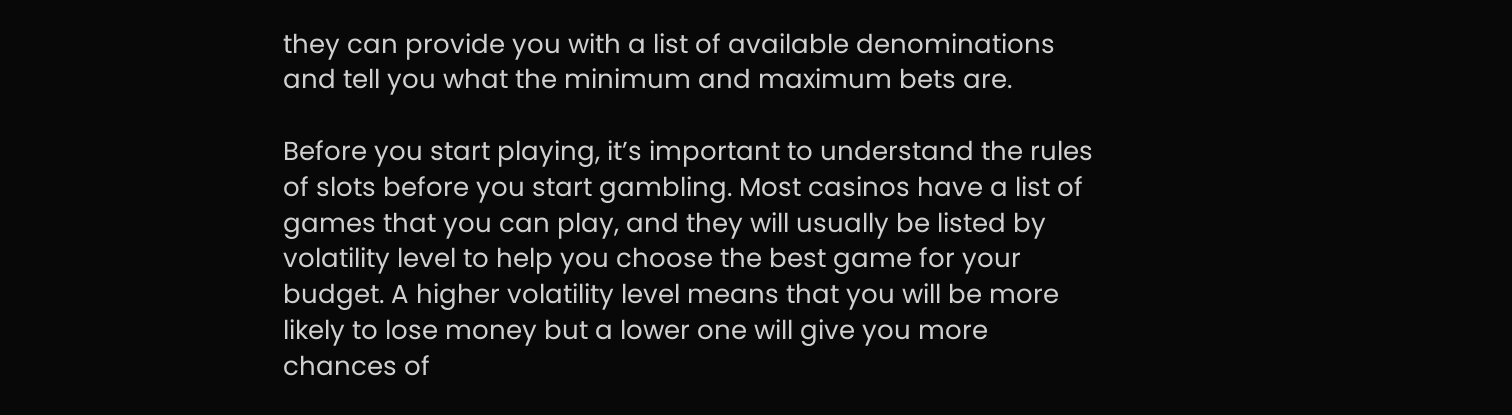they can provide you with a list of available denominations and tell you what the minimum and maximum bets are.

Before you start playing, it’s important to understand the rules of slots before you start gambling. Most casinos have a list of games that you can play, and they will usually be listed by volatility level to help you choose the best game for your budget. A higher volatility level means that you will be more likely to lose money but a lower one will give you more chances of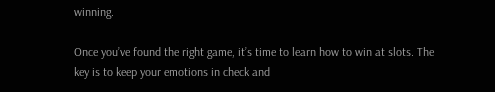winning.

Once you’ve found the right game, it’s time to learn how to win at slots. The key is to keep your emotions in check and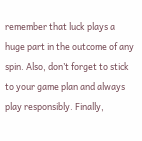remember that luck plays a huge part in the outcome of any spin. Also, don’t forget to stick to your game plan and always play responsibly. Finally,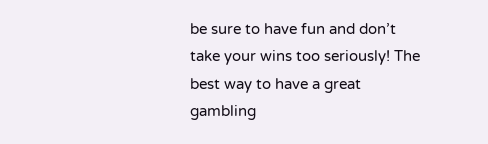be sure to have fun and don’t take your wins too seriously! The best way to have a great gambling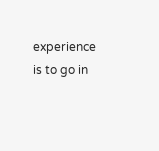experience is to go in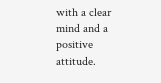with a clear mind and a positive attitude.